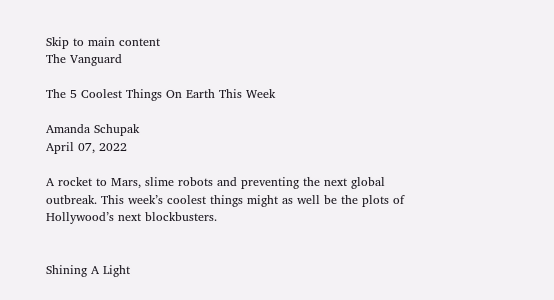Skip to main content
The Vanguard

The 5 Coolest Things On Earth This Week

Amanda Schupak
April 07, 2022

A rocket to Mars, slime robots and preventing the next global outbreak. This week’s coolest things might as well be the plots of Hollywood’s next blockbusters.


Shining A Light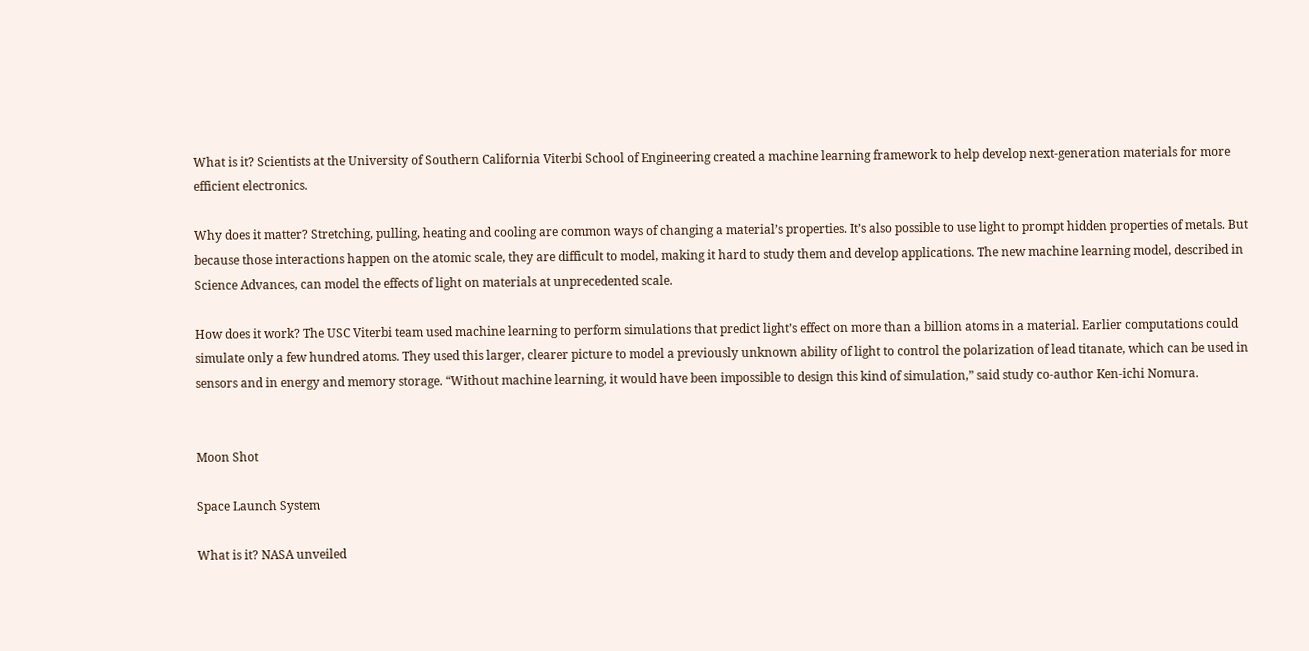What is it? Scientists at the University of Southern California Viterbi School of Engineering created a machine learning framework to help develop next-generation materials for more efficient electronics.

Why does it matter? Stretching, pulling, heating and cooling are common ways of changing a material’s properties. It’s also possible to use light to prompt hidden properties of metals. But because those interactions happen on the atomic scale, they are difficult to model, making it hard to study them and develop applications. The new machine learning model, described in Science Advances, can model the effects of light on materials at unprecedented scale.

How does it work? The USC Viterbi team used machine learning to perform simulations that predict light’s effect on more than a billion atoms in a material. Earlier computations could simulate only a few hundred atoms. They used this larger, clearer picture to model a previously unknown ability of light to control the polarization of lead titanate, which can be used in sensors and in energy and memory storage. “Without machine learning, it would have been impossible to design this kind of simulation,” said study co-author Ken-ichi Nomura.


Moon Shot

Space Launch System

What is it? NASA unveiled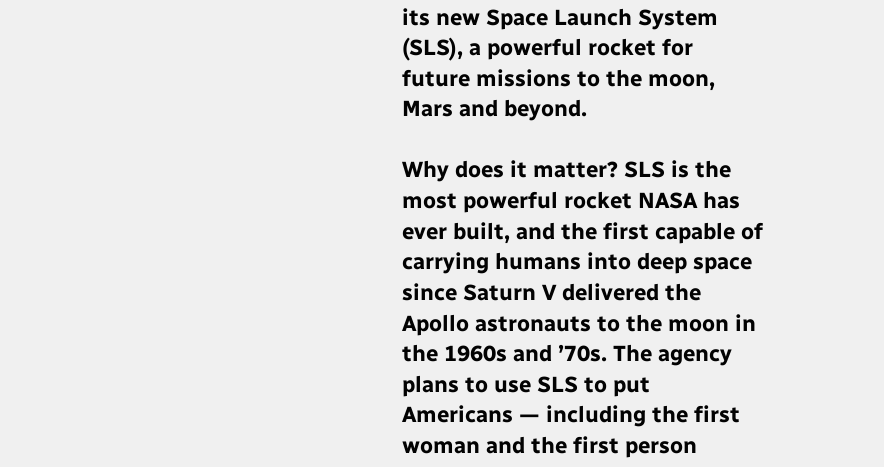its new Space Launch System (SLS), a powerful rocket for future missions to the moon, Mars and beyond.

Why does it matter? SLS is the most powerful rocket NASA has ever built, and the first capable of carrying humans into deep space since Saturn V delivered the Apollo astronauts to the moon in the 1960s and ’70s. The agency plans to use SLS to put Americans — including the first woman and the first person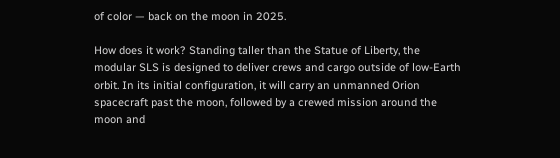of color — back on the moon in 2025.

How does it work? Standing taller than the Statue of Liberty, the modular SLS is designed to deliver crews and cargo outside of low-Earth orbit. In its initial configuration, it will carry an unmanned Orion spacecraft past the moon, followed by a crewed mission around the moon and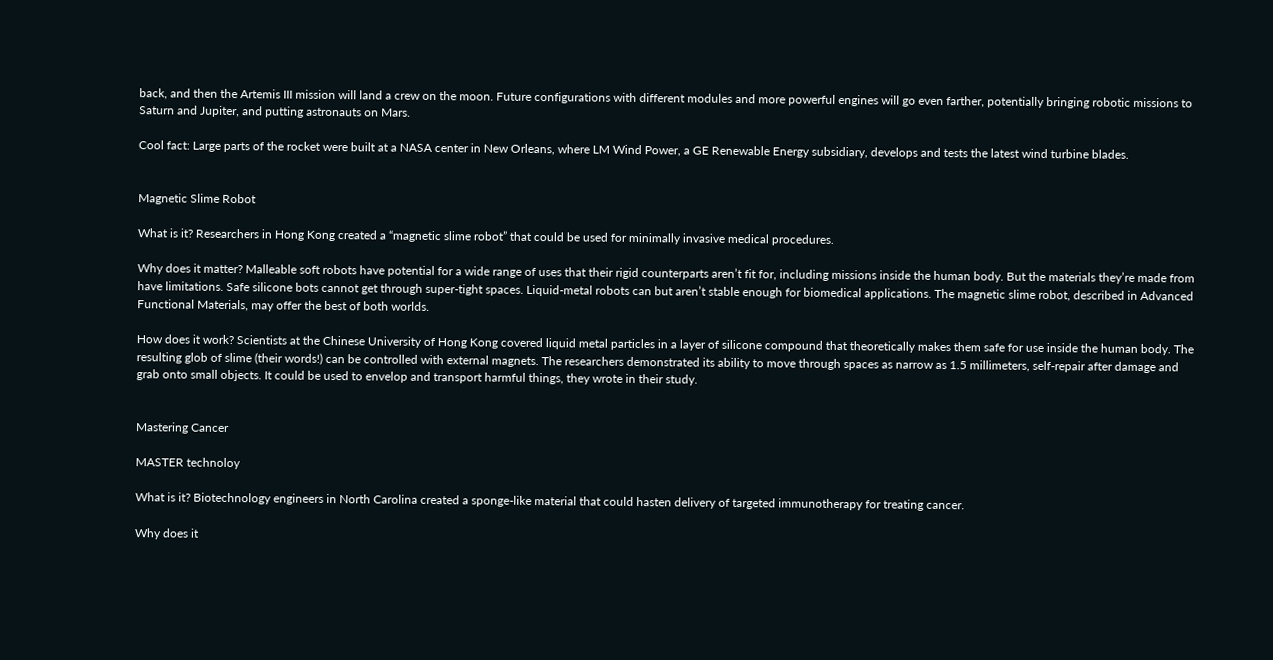back, and then the Artemis III mission will land a crew on the moon. Future configurations with different modules and more powerful engines will go even farther, potentially bringing robotic missions to Saturn and Jupiter, and putting astronauts on Mars.

Cool fact: Large parts of the rocket were built at a NASA center in New Orleans, where LM Wind Power, a GE Renewable Energy subsidiary, develops and tests the latest wind turbine blades.


Magnetic Slime Robot

What is it? Researchers in Hong Kong created a “magnetic slime robot” that could be used for minimally invasive medical procedures.

Why does it matter? Malleable soft robots have potential for a wide range of uses that their rigid counterparts aren’t fit for, including missions inside the human body. But the materials they’re made from have limitations. Safe silicone bots cannot get through super-tight spaces. Liquid-metal robots can but aren’t stable enough for biomedical applications. The magnetic slime robot, described in Advanced Functional Materials, may offer the best of both worlds.

How does it work? Scientists at the Chinese University of Hong Kong covered liquid metal particles in a layer of silicone compound that theoretically makes them safe for use inside the human body. The resulting glob of slime (their words!) can be controlled with external magnets. The researchers demonstrated its ability to move through spaces as narrow as 1.5 millimeters, self-repair after damage and grab onto small objects. It could be used to envelop and transport harmful things, they wrote in their study.


Mastering Cancer

MASTER technoloy

What is it? Biotechnology engineers in North Carolina created a sponge-like material that could hasten delivery of targeted immunotherapy for treating cancer.

Why does it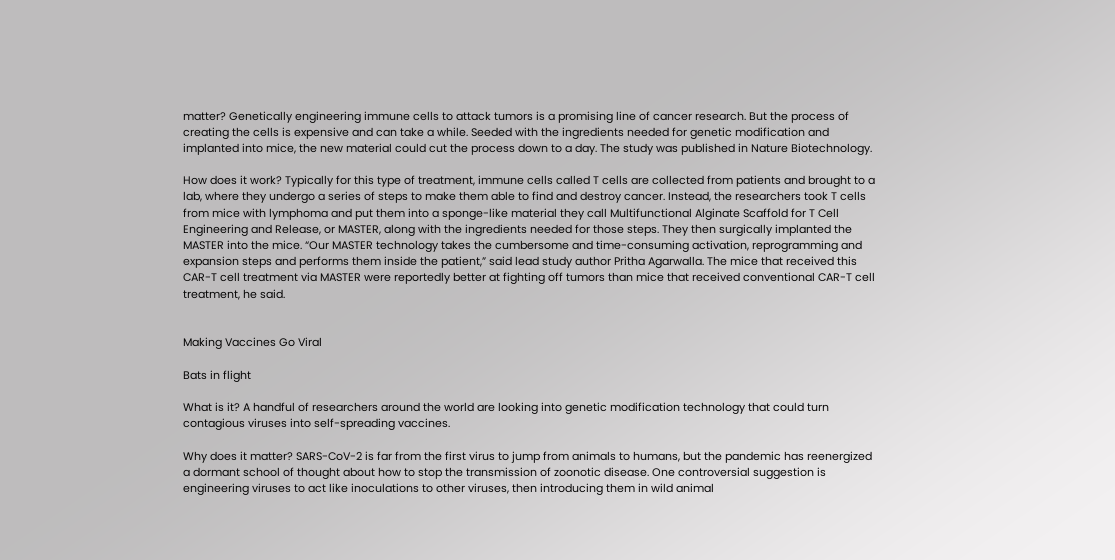matter? Genetically engineering immune cells to attack tumors is a promising line of cancer research. But the process of creating the cells is expensive and can take a while. Seeded with the ingredients needed for genetic modification and implanted into mice, the new material could cut the process down to a day. The study was published in Nature Biotechnology.

How does it work? Typically for this type of treatment, immune cells called T cells are collected from patients and brought to a lab, where they undergo a series of steps to make them able to find and destroy cancer. Instead, the researchers took T cells from mice with lymphoma and put them into a sponge-like material they call Multifunctional Alginate Scaffold for T Cell Engineering and Release, or MASTER, along with the ingredients needed for those steps. They then surgically implanted the MASTER into the mice. “Our MASTER technology takes the cumbersome and time-consuming activation, reprogramming and expansion steps and performs them inside the patient,” said lead study author Pritha Agarwalla. The mice that received this CAR-T cell treatment via MASTER were reportedly better at fighting off tumors than mice that received conventional CAR-T cell treatment, he said.


Making Vaccines Go Viral

Bats in flight

What is it? A handful of researchers around the world are looking into genetic modification technology that could turn contagious viruses into self-spreading vaccines.

Why does it matter? SARS-CoV-2 is far from the first virus to jump from animals to humans, but the pandemic has reenergized a dormant school of thought about how to stop the transmission of zoonotic disease. One controversial suggestion is engineering viruses to act like inoculations to other viruses, then introducing them in wild animal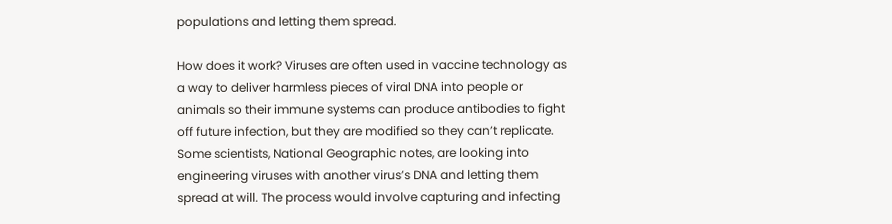populations and letting them spread.

How does it work? Viruses are often used in vaccine technology as a way to deliver harmless pieces of viral DNA into people or animals so their immune systems can produce antibodies to fight off future infection, but they are modified so they can’t replicate. Some scientists, National Geographic notes, are looking into engineering viruses with another virus’s DNA and letting them spread at will. The process would involve capturing and infecting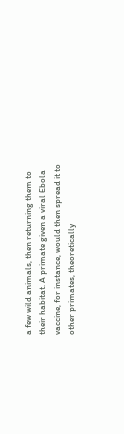a few wild animals, then returning them to their habitat. A primate given a viral Ebola vaccine, for instance, would then spread it to other primates, theoretically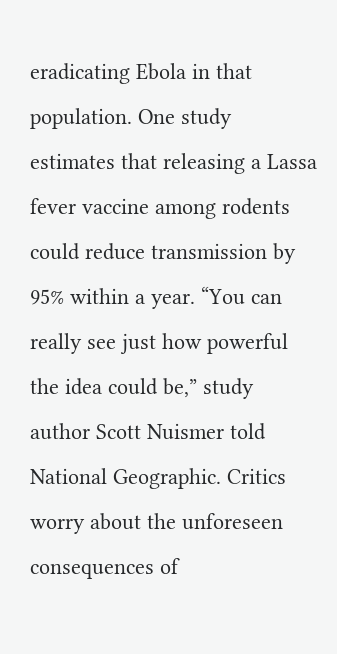eradicating Ebola in that population. One study estimates that releasing a Lassa fever vaccine among rodents could reduce transmission by 95% within a year. “You can really see just how powerful the idea could be,” study author Scott Nuismer told National Geographic. Critics worry about the unforeseen consequences of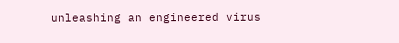unleashing an engineered virus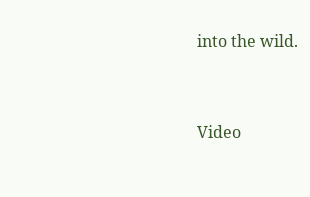into the wild.


Video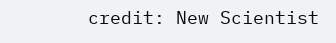credit: New Scientist